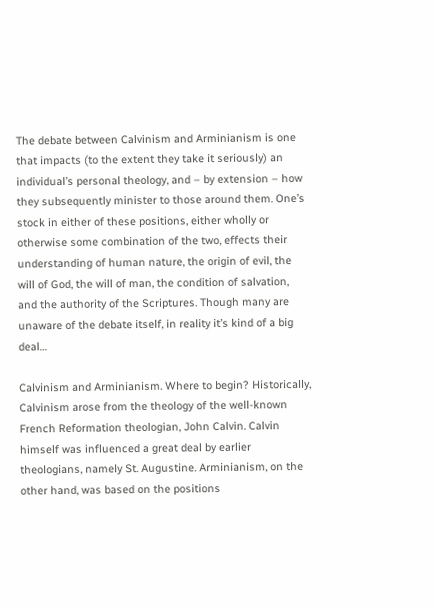The debate between Calvinism and Arminianism is one that impacts (to the extent they take it seriously) an individual’s personal theology, and – by extension – how they subsequently minister to those around them. One’s stock in either of these positions, either wholly or otherwise some combination of the two, effects their understanding of human nature, the origin of evil, the will of God, the will of man, the condition of salvation, and the authority of the Scriptures. Though many are unaware of the debate itself, in reality it’s kind of a big deal…

Calvinism and Arminianism. Where to begin? Historically, Calvinism arose from the theology of the well-known French Reformation theologian, John Calvin. Calvin himself was influenced a great deal by earlier theologians, namely St. Augustine. Arminianism, on the other hand, was based on the positions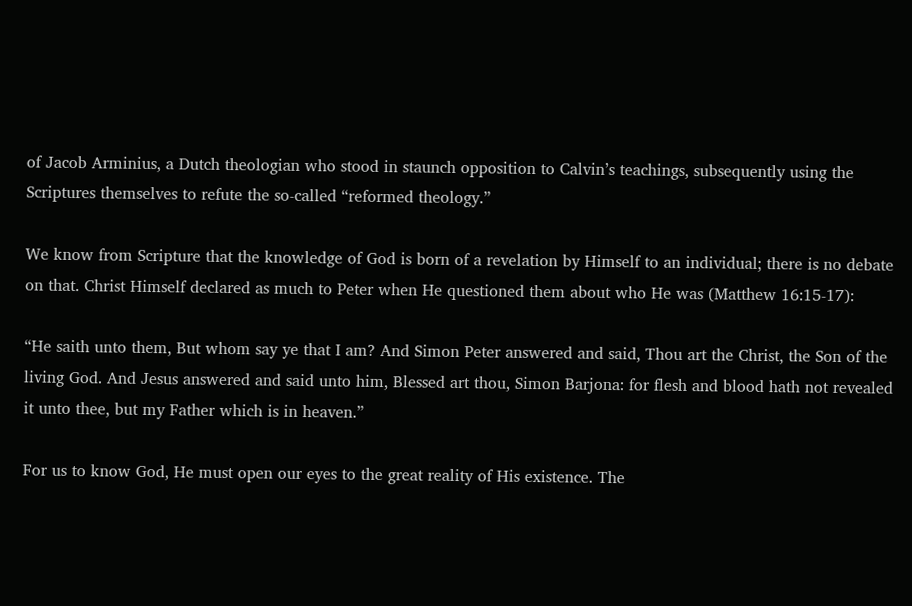of Jacob Arminius, a Dutch theologian who stood in staunch opposition to Calvin’s teachings, subsequently using the Scriptures themselves to refute the so-called “reformed theology.”

We know from Scripture that the knowledge of God is born of a revelation by Himself to an individual; there is no debate on that. Christ Himself declared as much to Peter when He questioned them about who He was (Matthew 16:15-17):

“He saith unto them, But whom say ye that I am? And Simon Peter answered and said, Thou art the Christ, the Son of the living God. And Jesus answered and said unto him, Blessed art thou, Simon Barjona: for flesh and blood hath not revealed it unto thee, but my Father which is in heaven.”

For us to know God, He must open our eyes to the great reality of His existence. The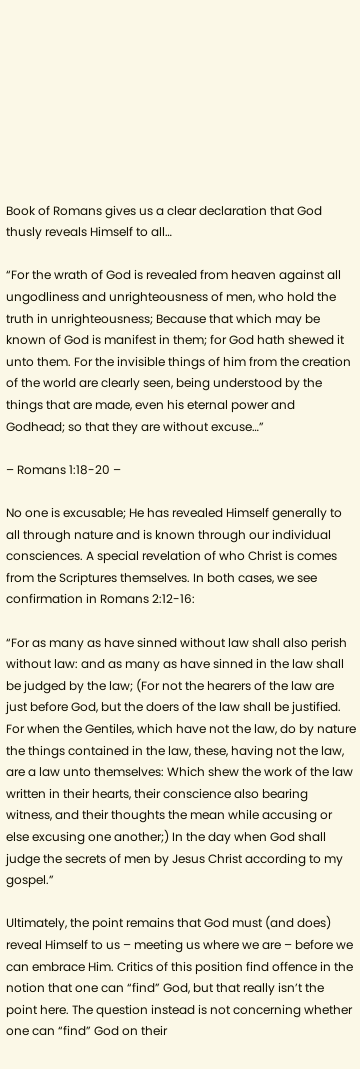Book of Romans gives us a clear declaration that God thusly reveals Himself to all…

“For the wrath of God is revealed from heaven against all ungodliness and unrighteousness of men, who hold the truth in unrighteousness; Because that which may be known of God is manifest in them; for God hath shewed it unto them. For the invisible things of him from the creation of the world are clearly seen, being understood by the things that are made, even his eternal power and Godhead; so that they are without excuse…”

– Romans 1:18-20 –

No one is excusable; He has revealed Himself generally to all through nature and is known through our individual consciences. A special revelation of who Christ is comes from the Scriptures themselves. In both cases, we see confirmation in Romans 2:12-16:

“For as many as have sinned without law shall also perish without law: and as many as have sinned in the law shall be judged by the law; (For not the hearers of the law are just before God, but the doers of the law shall be justified. For when the Gentiles, which have not the law, do by nature the things contained in the law, these, having not the law, are a law unto themselves: Which shew the work of the law written in their hearts, their conscience also bearing witness, and their thoughts the mean while accusing or else excusing one another;) In the day when God shall judge the secrets of men by Jesus Christ according to my gospel.”

Ultimately, the point remains that God must (and does) reveal Himself to us – meeting us where we are – before we can embrace Him. Critics of this position find offence in the notion that one can “find” God, but that really isn’t the point here. The question instead is not concerning whether one can “find” God on their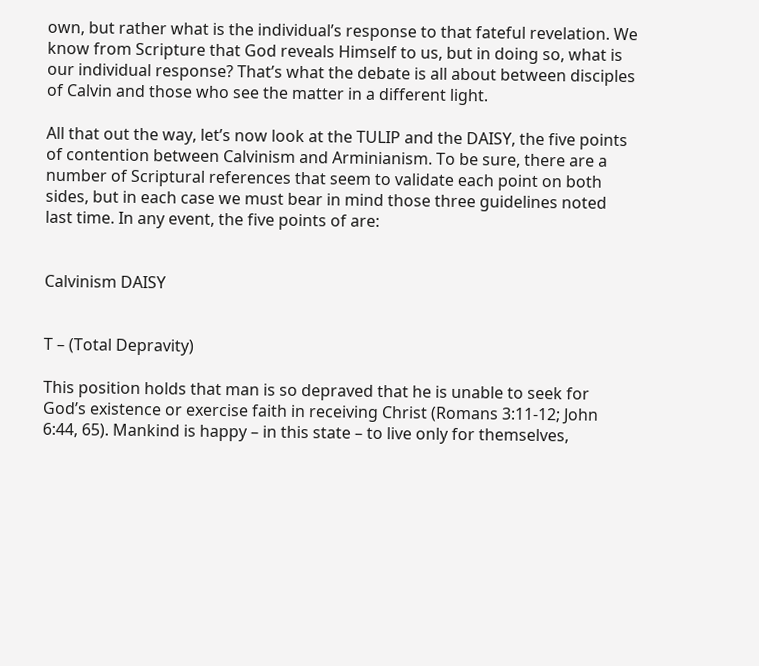own, but rather what is the individual’s response to that fateful revelation. We know from Scripture that God reveals Himself to us, but in doing so, what is our individual response? That’s what the debate is all about between disciples of Calvin and those who see the matter in a different light.

All that out the way, let’s now look at the TULIP and the DAISY, the five points of contention between Calvinism and Arminianism. To be sure, there are a number of Scriptural references that seem to validate each point on both sides, but in each case we must bear in mind those three guidelines noted last time. In any event, the five points of are:


Calvinism DAISY


T – (Total Depravity)

This position holds that man is so depraved that he is unable to seek for God’s existence or exercise faith in receiving Christ (Romans 3:11-12; John 6:44, 65). Mankind is happy – in this state – to live only for themselves,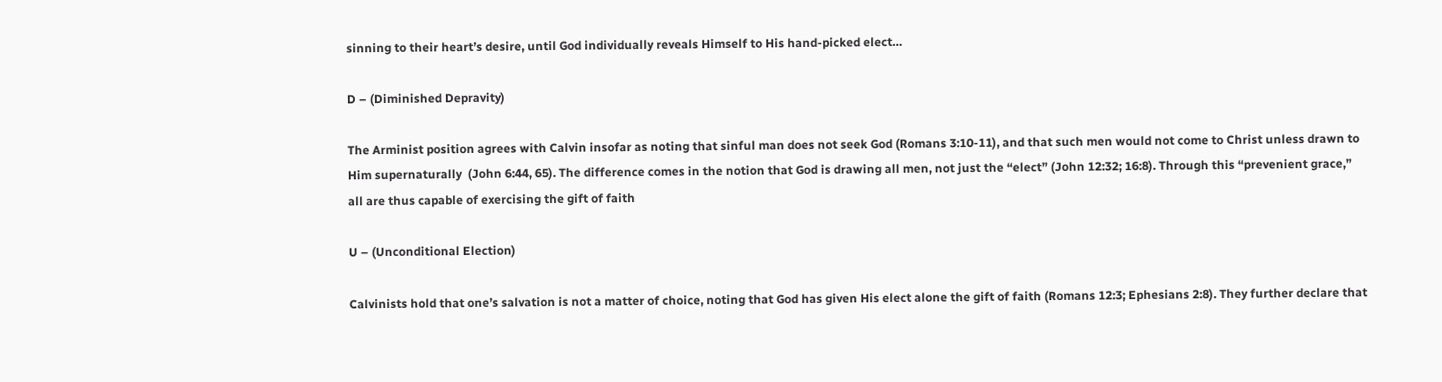sinning to their heart’s desire, until God individually reveals Himself to His hand-picked elect…

D – (Diminished Depravity)

The Arminist position agrees with Calvin insofar as noting that sinful man does not seek God (Romans 3:10-11), and that such men would not come to Christ unless drawn to Him supernaturally  (John 6:44, 65). The difference comes in the notion that God is drawing all men, not just the “elect” (John 12:32; 16:8). Through this “prevenient grace,” all are thus capable of exercising the gift of faith

U – (Unconditional Election)

Calvinists hold that one’s salvation is not a matter of choice, noting that God has given His elect alone the gift of faith (Romans 12:3; Ephesians 2:8). They further declare that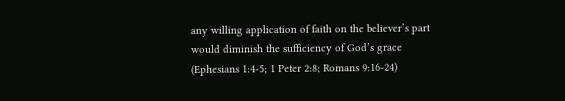any willing application of faith on the believer’s part would diminish the sufficiency of God’s grace (Ephesians 1:4-5; 1 Peter 2:8; Romans 9:16-24)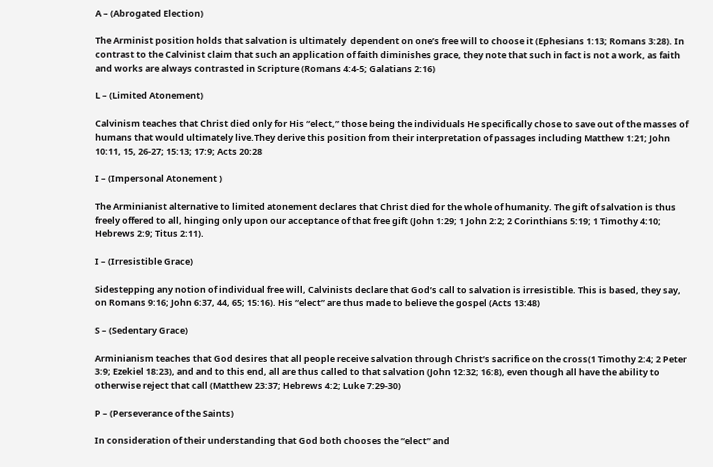A – (Abrogated Election)

The Arminist position holds that salvation is ultimately  dependent on one’s free will to choose it (Ephesians 1:13; Romans 3:28). In contrast to the Calvinist claim that such an application of faith diminishes grace, they note that such in fact is not a work, as faith and works are always contrasted in Scripture (Romans 4:4-5; Galatians 2:16)

L – (Limited Atonement)

Calvinism teaches that Christ died only for His “elect,” those being the individuals He specifically chose to save out of the masses of humans that would ultimately live.They derive this position from their interpretation of passages including Matthew 1:21; John 10:11, 15, 26-27; 15:13; 17:9; Acts 20:28

I – (Impersonal Atonement )

The Arminianist alternative to limited atonement declares that Christ died for the whole of humanity. The gift of salvation is thus freely offered to all, hinging only upon our acceptance of that free gift (John 1:29; 1 John 2:2; 2 Corinthians 5:19; 1 Timothy 4:10; Hebrews 2:9; Titus 2:11).

I – (Irresistible Grace)

Sidestepping any notion of individual free will, Calvinists declare that God’s call to salvation is irresistible. This is based, they say, on Romans 9:16; John 6:37, 44, 65; 15:16). His “elect” are thus made to believe the gospel (Acts 13:48)

S – (Sedentary Grace)

Arminianism teaches that God desires that all people receive salvation through Christ’s sacrifice on the cross(1 Timothy 2:4; 2 Peter 3:9; Ezekiel 18:23), and and to this end, all are thus called to that salvation (John 12:32; 16:8), even though all have the ability to otherwise reject that call (Matthew 23:37; Hebrews 4:2; Luke 7:29-30)

P – (Perseverance of the Saints)

In consideration of their understanding that God both chooses the “elect” and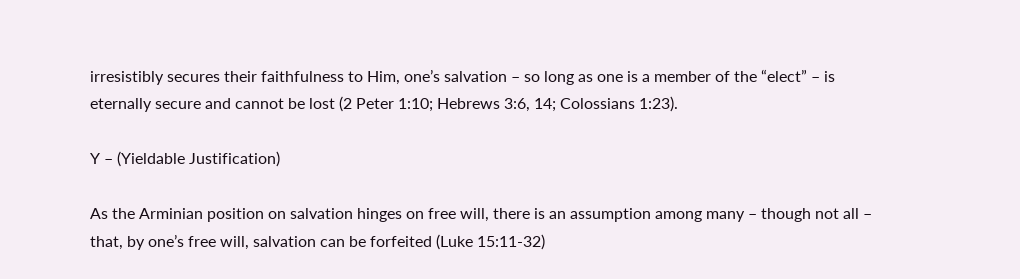irresistibly secures their faithfulness to Him, one’s salvation – so long as one is a member of the “elect” – is eternally secure and cannot be lost (2 Peter 1:10; Hebrews 3:6, 14; Colossians 1:23).

Y – (Yieldable Justification)

As the Arminian position on salvation hinges on free will, there is an assumption among many – though not all – that, by one’s free will, salvation can be forfeited (Luke 15:11-32)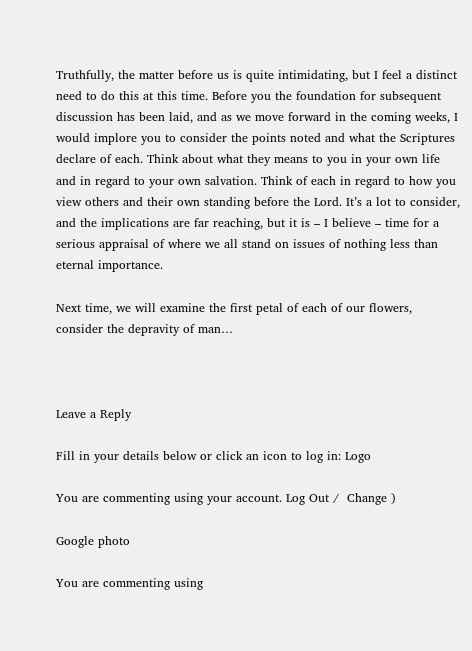Truthfully, the matter before us is quite intimidating, but I feel a distinct need to do this at this time. Before you the foundation for subsequent discussion has been laid, and as we move forward in the coming weeks, I would implore you to consider the points noted and what the Scriptures declare of each. Think about what they means to you in your own life and in regard to your own salvation. Think of each in regard to how you view others and their own standing before the Lord. It’s a lot to consider, and the implications are far reaching, but it is – I believe – time for a serious appraisal of where we all stand on issues of nothing less than eternal importance.

Next time, we will examine the first petal of each of our flowers, consider the depravity of man…



Leave a Reply

Fill in your details below or click an icon to log in: Logo

You are commenting using your account. Log Out /  Change )

Google photo

You are commenting using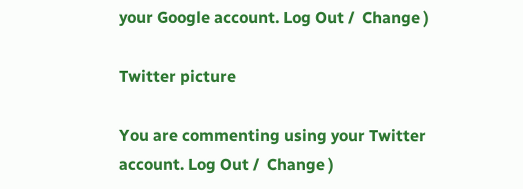your Google account. Log Out /  Change )

Twitter picture

You are commenting using your Twitter account. Log Out /  Change )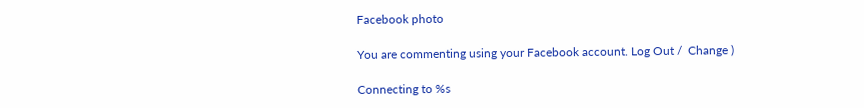Facebook photo

You are commenting using your Facebook account. Log Out /  Change )

Connecting to %s